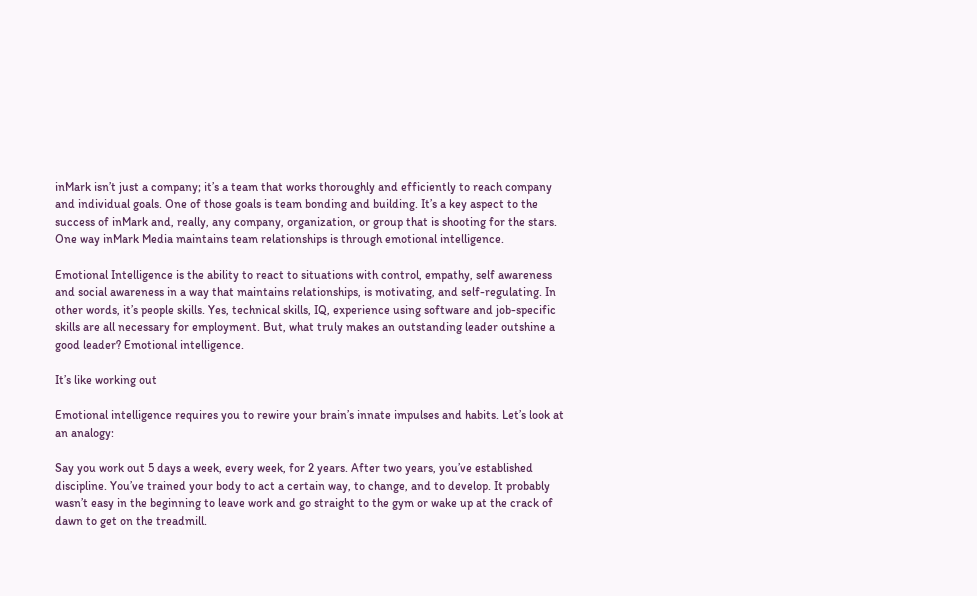inMark isn’t just a company; it’s a team that works thoroughly and efficiently to reach company and individual goals. One of those goals is team bonding and building. It’s a key aspect to the success of inMark and, really, any company, organization, or group that is shooting for the stars. One way inMark Media maintains team relationships is through emotional intelligence.

Emotional Intelligence is the ability to react to situations with control, empathy, self awareness and social awareness in a way that maintains relationships, is motivating, and self-regulating. In other words, it’s people skills. Yes, technical skills, IQ, experience using software and job-specific skills are all necessary for employment. But, what truly makes an outstanding leader outshine a good leader? Emotional intelligence.

It’s like working out

Emotional intelligence requires you to rewire your brain’s innate impulses and habits. Let’s look at an analogy:

Say you work out 5 days a week, every week, for 2 years. After two years, you’ve established discipline. You’ve trained your body to act a certain way, to change, and to develop. It probably wasn’t easy in the beginning to leave work and go straight to the gym or wake up at the crack of dawn to get on the treadmill.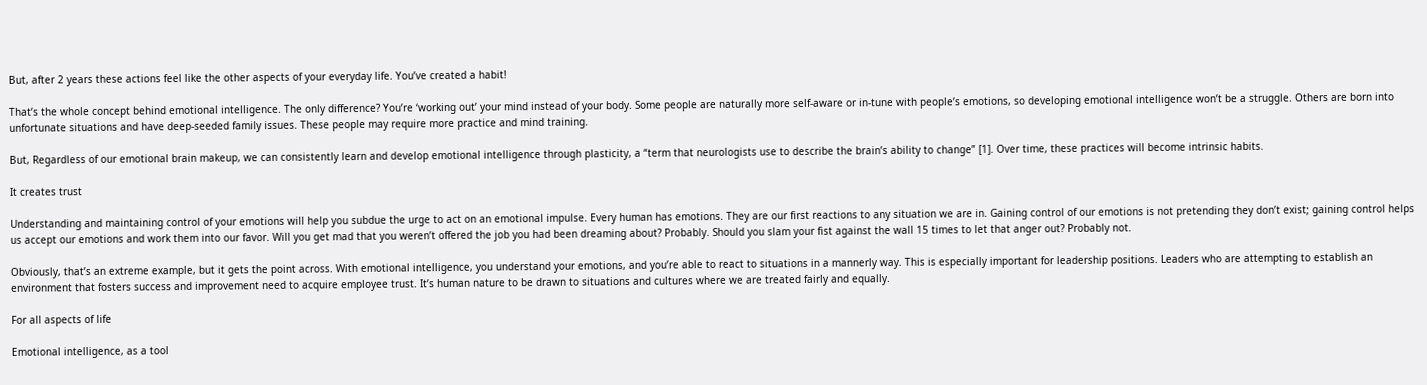But, after 2 years these actions feel like the other aspects of your everyday life. You’ve created a habit!

That’s the whole concept behind emotional intelligence. The only difference? You’re ‘working out’ your mind instead of your body. Some people are naturally more self-aware or in-tune with people’s emotions, so developing emotional intelligence won’t be a struggle. Others are born into unfortunate situations and have deep-seeded family issues. These people may require more practice and mind training.

But, Regardless of our emotional brain makeup, we can consistently learn and develop emotional intelligence through plasticity, a “term that neurologists use to describe the brain’s ability to change” [1]. Over time, these practices will become intrinsic habits.

It creates trust

Understanding and maintaining control of your emotions will help you subdue the urge to act on an emotional impulse. Every human has emotions. They are our first reactions to any situation we are in. Gaining control of our emotions is not pretending they don’t exist; gaining control helps us accept our emotions and work them into our favor. Will you get mad that you weren’t offered the job you had been dreaming about? Probably. Should you slam your fist against the wall 15 times to let that anger out? Probably not.

Obviously, that’s an extreme example, but it gets the point across. With emotional intelligence, you understand your emotions, and you’re able to react to situations in a mannerly way. This is especially important for leadership positions. Leaders who are attempting to establish an environment that fosters success and improvement need to acquire employee trust. It’s human nature to be drawn to situations and cultures where we are treated fairly and equally.

For all aspects of life

Emotional intelligence, as a tool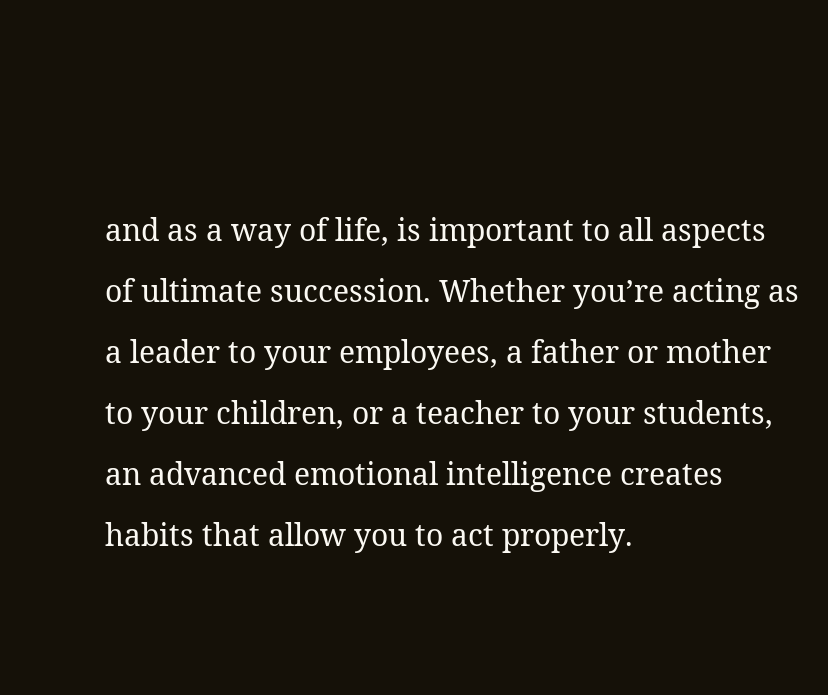and as a way of life, is important to all aspects of ultimate succession. Whether you’re acting as a leader to your employees, a father or mother to your children, or a teacher to your students, an advanced emotional intelligence creates habits that allow you to act properly.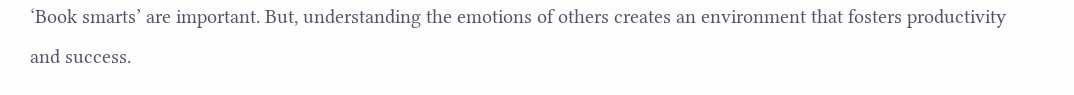‘Book smarts’ are important. But, understanding the emotions of others creates an environment that fosters productivity and success.